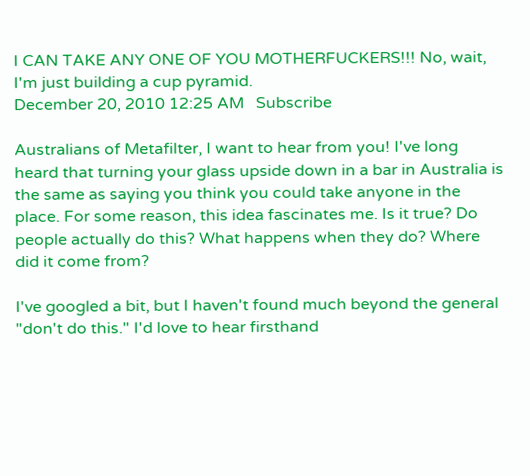I CAN TAKE ANY ONE OF YOU MOTHERFUCKERS!!! No, wait, I'm just building a cup pyramid.
December 20, 2010 12:25 AM   Subscribe

Australians of Metafilter, I want to hear from you! I've long heard that turning your glass upside down in a bar in Australia is the same as saying you think you could take anyone in the place. For some reason, this idea fascinates me. Is it true? Do people actually do this? What happens when they do? Where did it come from?

I've googled a bit, but I haven't found much beyond the general "don't do this." I'd love to hear firsthand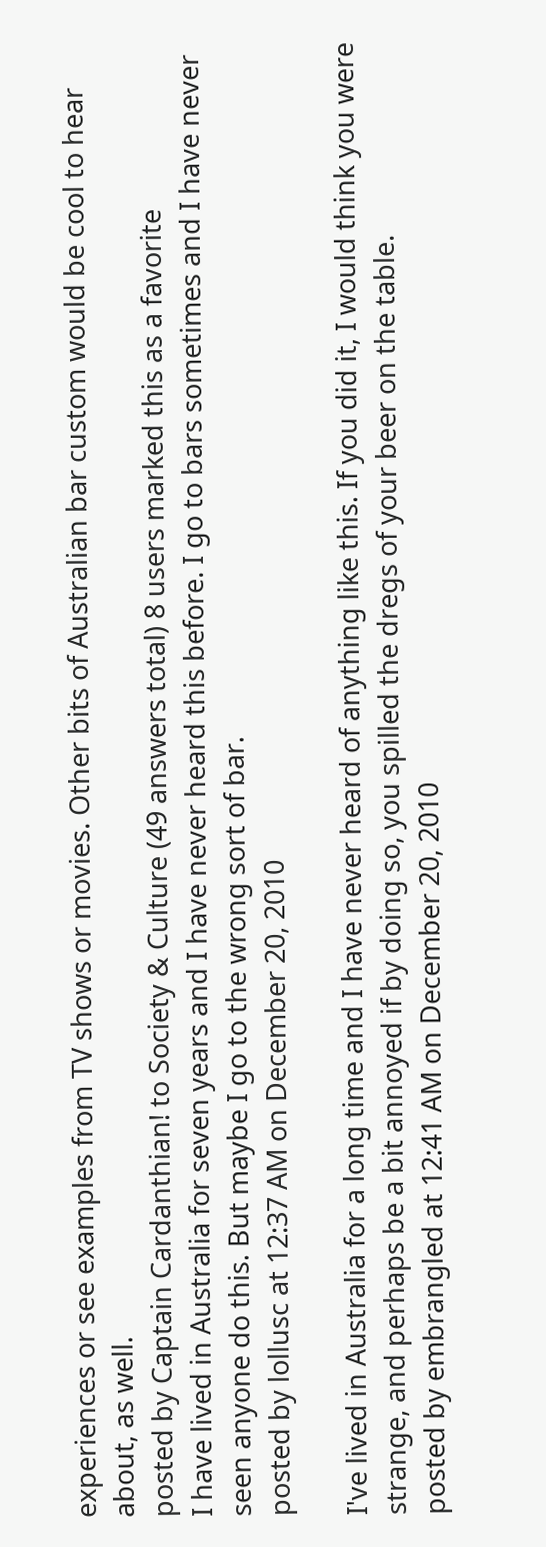experiences or see examples from TV shows or movies. Other bits of Australian bar custom would be cool to hear about, as well.
posted by Captain Cardanthian! to Society & Culture (49 answers total) 8 users marked this as a favorite
I have lived in Australia for seven years and I have never heard this before. I go to bars sometimes and I have never seen anyone do this. But maybe I go to the wrong sort of bar.
posted by lollusc at 12:37 AM on December 20, 2010

I've lived in Australia for a long time and I have never heard of anything like this. If you did it, I would think you were strange, and perhaps be a bit annoyed if by doing so, you spilled the dregs of your beer on the table.
posted by embrangled at 12:41 AM on December 20, 2010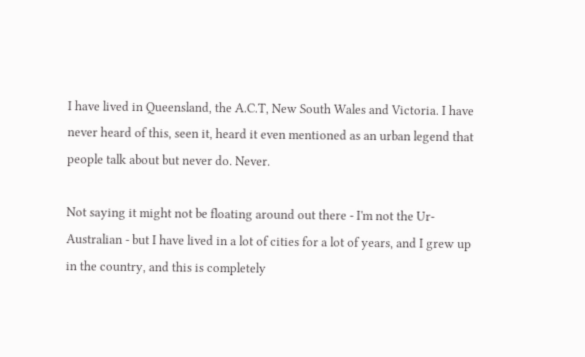I have lived in Queensland, the A.C.T, New South Wales and Victoria. I have never heard of this, seen it, heard it even mentioned as an urban legend that people talk about but never do. Never.

Not saying it might not be floating around out there - I'm not the Ur-Australian - but I have lived in a lot of cities for a lot of years, and I grew up in the country, and this is completely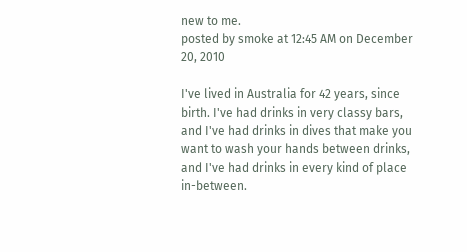new to me.
posted by smoke at 12:45 AM on December 20, 2010

I've lived in Australia for 42 years, since birth. I've had drinks in very classy bars, and I've had drinks in dives that make you want to wash your hands between drinks, and I've had drinks in every kind of place in-between.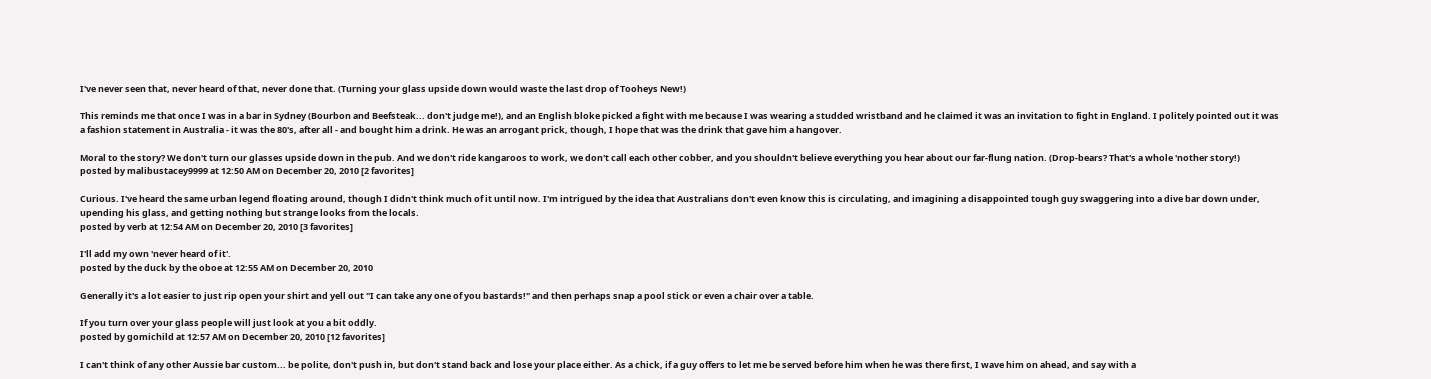I've never seen that, never heard of that, never done that. (Turning your glass upside down would waste the last drop of Tooheys New!)

This reminds me that once I was in a bar in Sydney (Bourbon and Beefsteak... don't judge me!), and an English bloke picked a fight with me because I was wearing a studded wristband and he claimed it was an invitation to fight in England. I politely pointed out it was a fashion statement in Australia - it was the 80's, after all - and bought him a drink. He was an arrogant prick, though, I hope that was the drink that gave him a hangover.

Moral to the story? We don't turn our glasses upside down in the pub. And we don't ride kangaroos to work, we don't call each other cobber, and you shouldn't believe everything you hear about our far-flung nation. (Drop-bears? That's a whole 'nother story!)
posted by malibustacey9999 at 12:50 AM on December 20, 2010 [2 favorites]

Curious. I've heard the same urban legend floating around, though I didn't think much of it until now. I'm intrigued by the idea that Australians don't even know this is circulating, and imagining a disappointed tough guy swaggering into a dive bar down under, upending his glass, and getting nothing but strange looks from the locals.
posted by verb at 12:54 AM on December 20, 2010 [3 favorites]

I'll add my own 'never heard of it'.
posted by the duck by the oboe at 12:55 AM on December 20, 2010

Generally it's a lot easier to just rip open your shirt and yell out "I can take any one of you bastards!" and then perhaps snap a pool stick or even a chair over a table.

If you turn over your glass people will just look at you a bit oddly.
posted by gomichild at 12:57 AM on December 20, 2010 [12 favorites]

I can't think of any other Aussie bar custom... be polite, don't push in, but don't stand back and lose your place either. As a chick, if a guy offers to let me be served before him when he was there first, I wave him on ahead, and say with a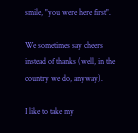smile, "you were here first".

We sometimes say cheers instead of thanks (well, in the country we do, anyway).

I like to take my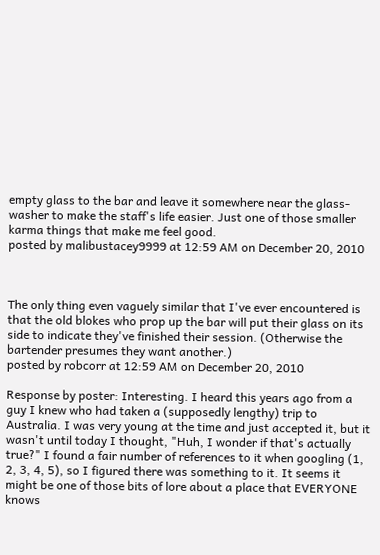empty glass to the bar and leave it somewhere near the glass-washer to make the staff's life easier. Just one of those smaller karma things that make me feel good.
posted by malibustacey9999 at 12:59 AM on December 20, 2010



The only thing even vaguely similar that I've ever encountered is that the old blokes who prop up the bar will put their glass on its side to indicate they've finished their session. (Otherwise the bartender presumes they want another.)
posted by robcorr at 12:59 AM on December 20, 2010

Response by poster: Interesting. I heard this years ago from a guy I knew who had taken a (supposedly lengthy) trip to Australia. I was very young at the time and just accepted it, but it wasn't until today I thought, "Huh, I wonder if that's actually true?" I found a fair number of references to it when googling (1, 2, 3, 4, 5), so I figured there was something to it. It seems it might be one of those bits of lore about a place that EVERYONE knows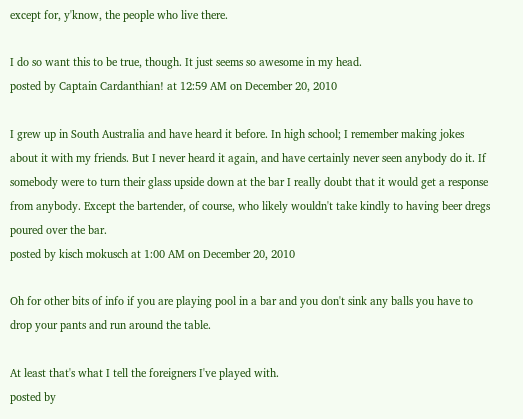except for, y'know, the people who live there.

I do so want this to be true, though. It just seems so awesome in my head.
posted by Captain Cardanthian! at 12:59 AM on December 20, 2010

I grew up in South Australia and have heard it before. In high school; I remember making jokes about it with my friends. But I never heard it again, and have certainly never seen anybody do it. If somebody were to turn their glass upside down at the bar I really doubt that it would get a response from anybody. Except the bartender, of course, who likely wouldn't take kindly to having beer dregs poured over the bar.
posted by kisch mokusch at 1:00 AM on December 20, 2010

Oh for other bits of info if you are playing pool in a bar and you don't sink any balls you have to drop your pants and run around the table.

At least that's what I tell the foreigners I've played with.
posted by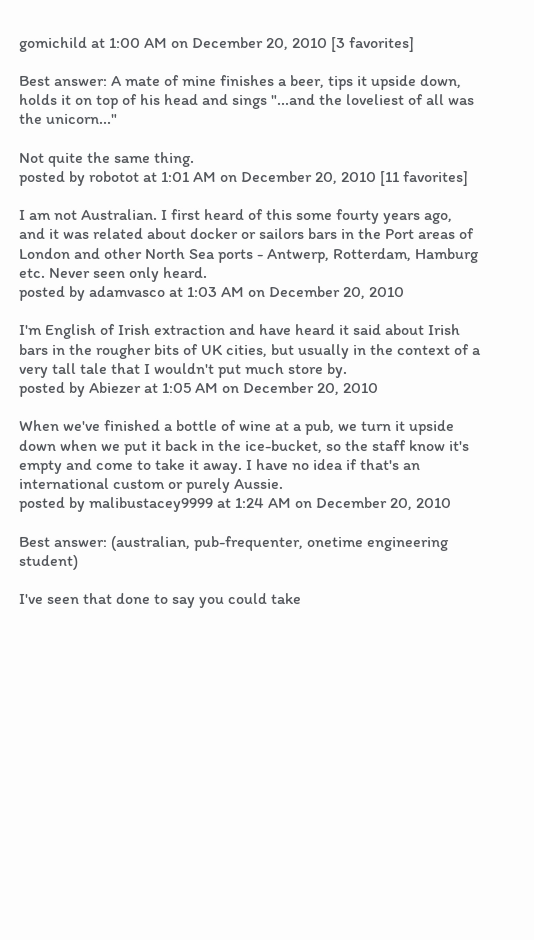gomichild at 1:00 AM on December 20, 2010 [3 favorites]

Best answer: A mate of mine finishes a beer, tips it upside down, holds it on top of his head and sings "...and the loveliest of all was the unicorn..."

Not quite the same thing.
posted by robotot at 1:01 AM on December 20, 2010 [11 favorites]

I am not Australian. I first heard of this some fourty years ago, and it was related about docker or sailors bars in the Port areas of London and other North Sea ports - Antwerp, Rotterdam, Hamburg etc. Never seen only heard.
posted by adamvasco at 1:03 AM on December 20, 2010

I'm English of Irish extraction and have heard it said about Irish bars in the rougher bits of UK cities, but usually in the context of a very tall tale that I wouldn't put much store by.
posted by Abiezer at 1:05 AM on December 20, 2010

When we've finished a bottle of wine at a pub, we turn it upside down when we put it back in the ice-bucket, so the staff know it's empty and come to take it away. I have no idea if that's an international custom or purely Aussie.
posted by malibustacey9999 at 1:24 AM on December 20, 2010

Best answer: (australian, pub-frequenter, onetime engineering student)

I've seen that done to say you could take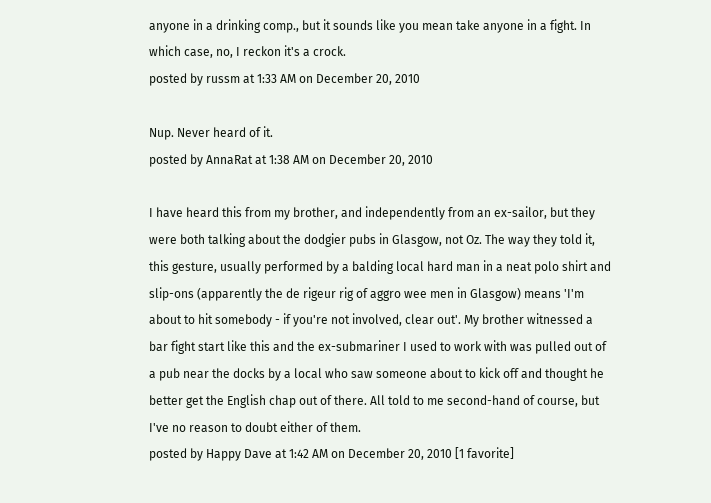anyone in a drinking comp., but it sounds like you mean take anyone in a fight. In which case, no, I reckon it's a crock.
posted by russm at 1:33 AM on December 20, 2010

Nup. Never heard of it.
posted by AnnaRat at 1:38 AM on December 20, 2010

I have heard this from my brother, and independently from an ex-sailor, but they were both talking about the dodgier pubs in Glasgow, not Oz. The way they told it, this gesture, usually performed by a balding local hard man in a neat polo shirt and slip-ons (apparently the de rigeur rig of aggro wee men in Glasgow) means 'I'm about to hit somebody - if you're not involved, clear out'. My brother witnessed a bar fight start like this and the ex-submariner I used to work with was pulled out of a pub near the docks by a local who saw someone about to kick off and thought he better get the English chap out of there. All told to me second-hand of course, but I've no reason to doubt either of them.
posted by Happy Dave at 1:42 AM on December 20, 2010 [1 favorite]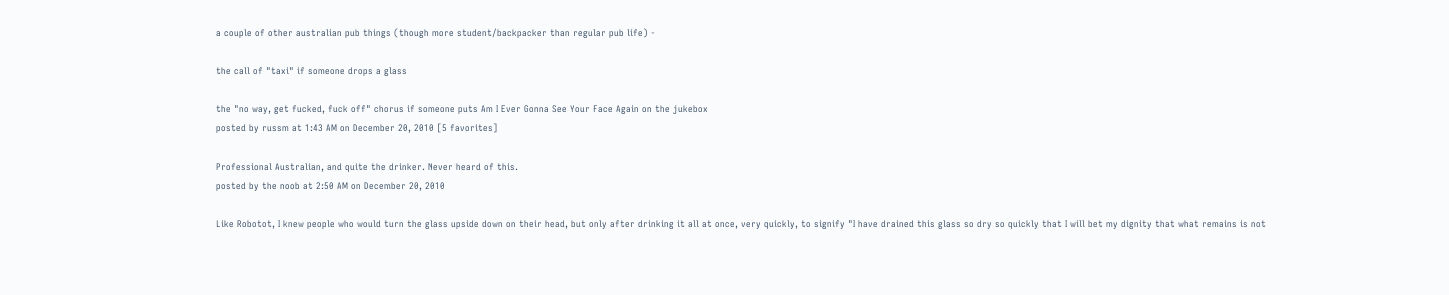a couple of other australian pub things (though more student/backpacker than regular pub life) -

the call of "taxi" if someone drops a glass

the "no way, get fucked, fuck off" chorus if someone puts Am I Ever Gonna See Your Face Again on the jukebox
posted by russm at 1:43 AM on December 20, 2010 [5 favorites]

Professional Australian, and quite the drinker. Never heard of this.
posted by the noob at 2:50 AM on December 20, 2010

Like Robotot, I knew people who would turn the glass upside down on their head, but only after drinking it all at once, very quickly, to signify "I have drained this glass so dry so quickly that I will bet my dignity that what remains is not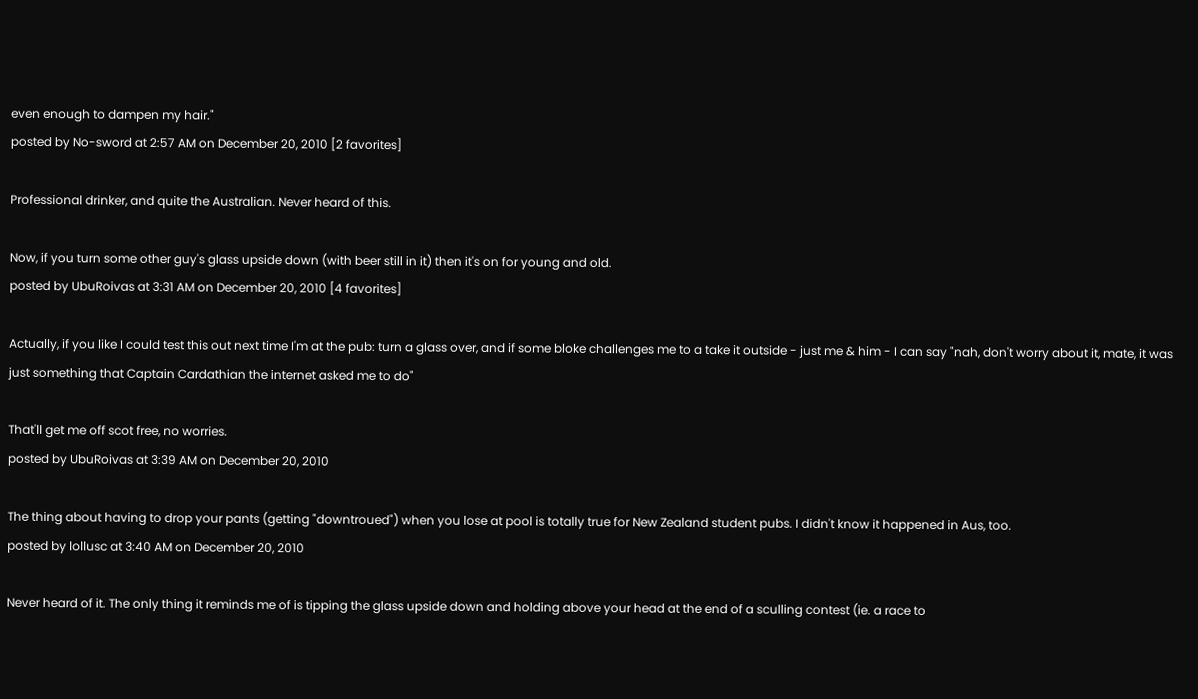even enough to dampen my hair."
posted by No-sword at 2:57 AM on December 20, 2010 [2 favorites]

Professional drinker, and quite the Australian. Never heard of this.

Now, if you turn some other guy's glass upside down (with beer still in it) then it's on for young and old.
posted by UbuRoivas at 3:31 AM on December 20, 2010 [4 favorites]

Actually, if you like I could test this out next time I'm at the pub: turn a glass over, and if some bloke challenges me to a take it outside - just me & him - I can say "nah, don't worry about it, mate, it was just something that Captain Cardathian the internet asked me to do"

That'll get me off scot free, no worries.
posted by UbuRoivas at 3:39 AM on December 20, 2010

The thing about having to drop your pants (getting "downtroued") when you lose at pool is totally true for New Zealand student pubs. I didn't know it happened in Aus, too.
posted by lollusc at 3:40 AM on December 20, 2010

Never heard of it. The only thing it reminds me of is tipping the glass upside down and holding above your head at the end of a sculling contest (ie. a race to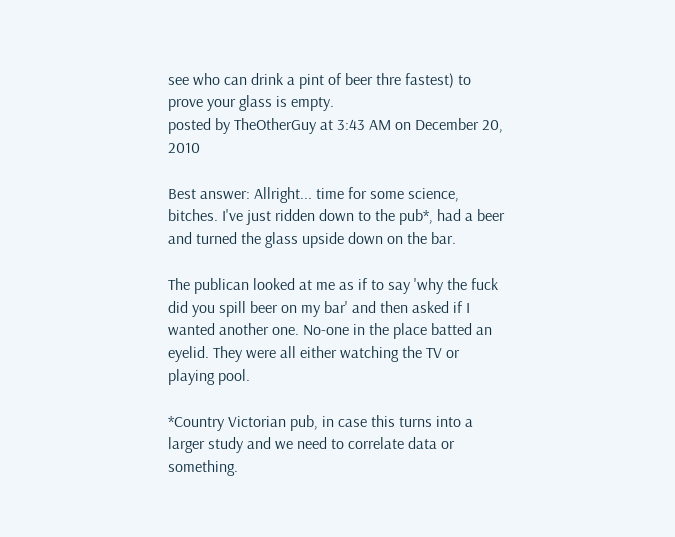see who can drink a pint of beer thre fastest) to prove your glass is empty.
posted by TheOtherGuy at 3:43 AM on December 20, 2010

Best answer: Allright... time for some science, bitches. I've just ridden down to the pub*, had a beer and turned the glass upside down on the bar.

The publican looked at me as if to say 'why the fuck did you spill beer on my bar' and then asked if I wanted another one. No-one in the place batted an eyelid. They were all either watching the TV or playing pool.

*Country Victorian pub, in case this turns into a larger study and we need to correlate data or something.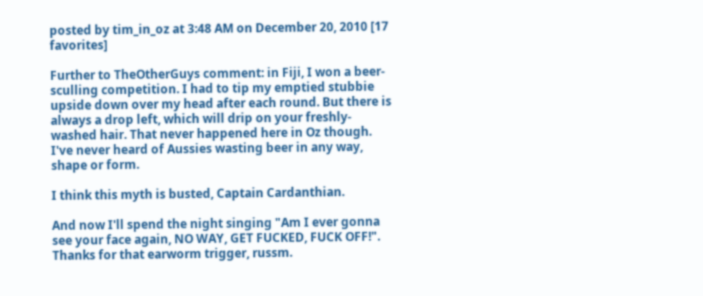posted by tim_in_oz at 3:48 AM on December 20, 2010 [17 favorites]

Further to TheOtherGuys comment: in Fiji, I won a beer-sculling competition. I had to tip my emptied stubbie upside down over my head after each round. But there is always a drop left, which will drip on your freshly-washed hair. That never happened here in Oz though. I've never heard of Aussies wasting beer in any way, shape or form.

I think this myth is busted, Captain Cardanthian.

And now I'll spend the night singing "Am I ever gonna see your face again, NO WAY, GET FUCKED, FUCK OFF!". Thanks for that earworm trigger, russm.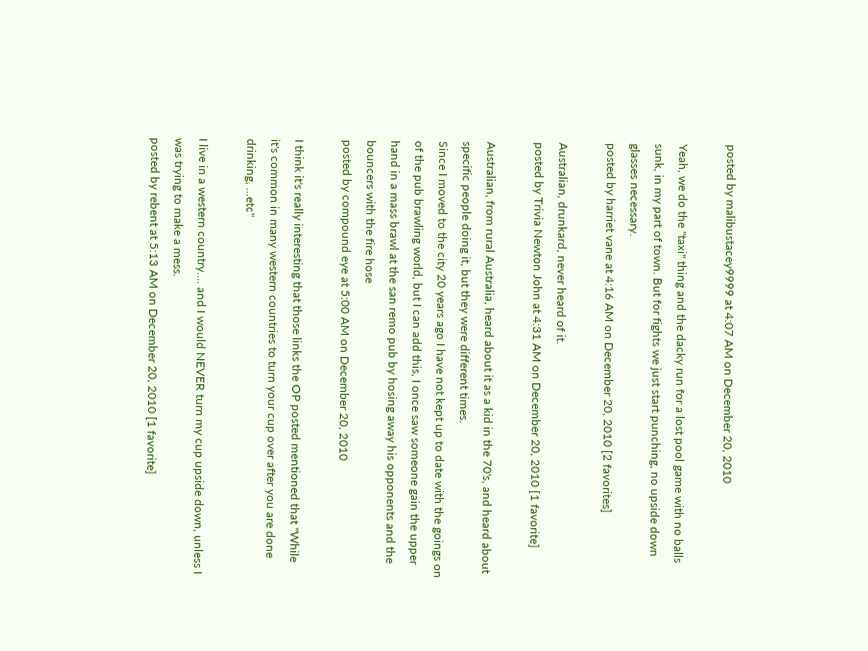posted by malibustacey9999 at 4:07 AM on December 20, 2010

Yeah, we do the "taxi" thing and the dacky run for a lost pool game with no balls sunk, in my part of town. But for fights we just start punching, no upside down glasses necessary.
posted by harriet vane at 4:16 AM on December 20, 2010 [2 favorites]

Australian, drunkard, never heard of it.
posted by Trivia Newton John at 4:31 AM on December 20, 2010 [1 favorite]

Australian, from rural Australia, heard about it as a kid in the 70's, and heard about specific people doing it, but they were different times.
Since I moved to the city 20 years ago I have not kept up to date with the goings on of the pub brawling world, but I can add this, I once saw someone gain the upper hand in a mass brawl at the san remo pub by hosing away his opponents and the bouncers with the fire hose
posted by compound eye at 5:00 AM on December 20, 2010

I think it's really interesting that those links the OP posted mentioned that "While it's common in many western countries to turn your cup over after you are done drinking, ...etc"

I live in a western country.... and I would NEVER turn my cup upside down, unless I was trying to make a mess.
posted by rebent at 5:13 AM on December 20, 2010 [1 favorite]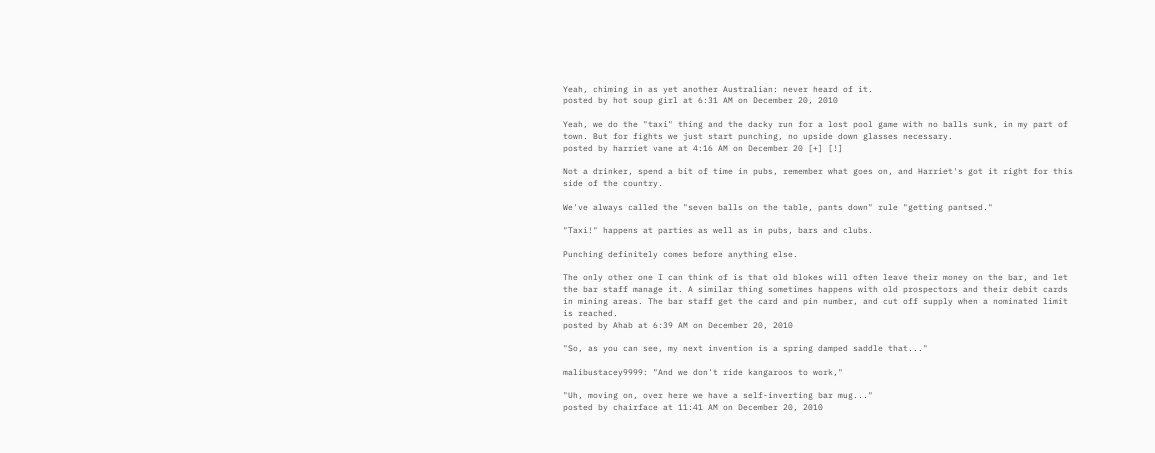Yeah, chiming in as yet another Australian: never heard of it.
posted by hot soup girl at 6:31 AM on December 20, 2010

Yeah, we do the "taxi" thing and the dacky run for a lost pool game with no balls sunk, in my part of town. But for fights we just start punching, no upside down glasses necessary.
posted by harriet vane at 4:16 AM on December 20 [+] [!]

Not a drinker, spend a bit of time in pubs, remember what goes on, and Harriet's got it right for this side of the country.

We've always called the "seven balls on the table, pants down" rule "getting pantsed."

"Taxi!" happens at parties as well as in pubs, bars and clubs.

Punching definitely comes before anything else.

The only other one I can think of is that old blokes will often leave their money on the bar, and let the bar staff manage it. A similar thing sometimes happens with old prospectors and their debit cards in mining areas. The bar staff get the card and pin number, and cut off supply when a nominated limit is reached.
posted by Ahab at 6:39 AM on December 20, 2010

"So, as you can see, my next invention is a spring damped saddle that..."

malibustacey9999: "And we don't ride kangaroos to work,"

"Uh, moving on, over here we have a self-inverting bar mug..."
posted by chairface at 11:41 AM on December 20, 2010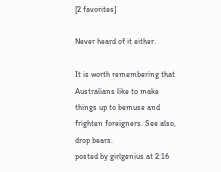[2 favorites]

Never heard of it either.

It is worth remembering that Australians like to make things up to bemuse and frighten foreigners. See also, drop bears.
posted by girlgenius at 2:16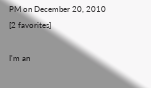PM on December 20, 2010 [2 favorites]

I'm an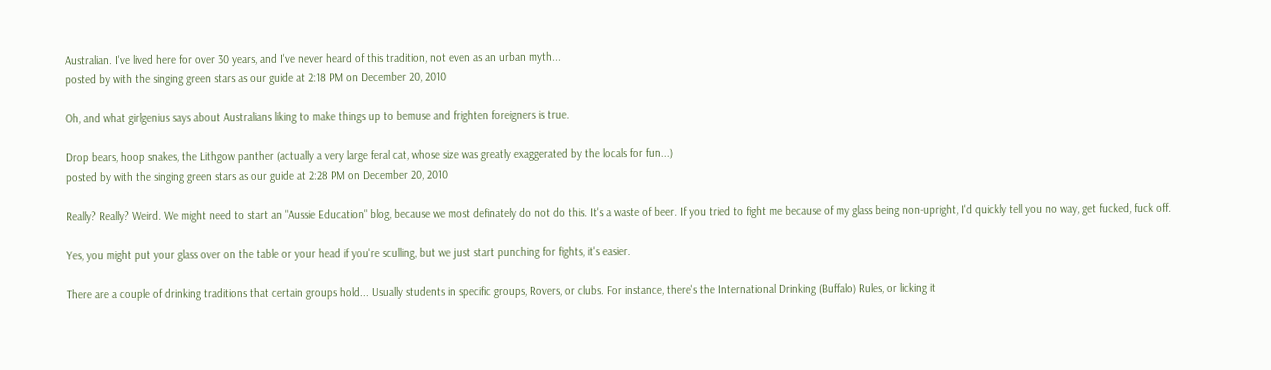Australian. I've lived here for over 30 years, and I've never heard of this tradition, not even as an urban myth...
posted by with the singing green stars as our guide at 2:18 PM on December 20, 2010

Oh, and what girlgenius says about Australians liking to make things up to bemuse and frighten foreigners is true.

Drop bears, hoop snakes, the Lithgow panther (actually a very large feral cat, whose size was greatly exaggerated by the locals for fun...)
posted by with the singing green stars as our guide at 2:28 PM on December 20, 2010

Really? Really? Weird. We might need to start an "Aussie Education" blog, because we most definately do not do this. It's a waste of beer. If you tried to fight me because of my glass being non-upright, I'd quickly tell you no way, get fucked, fuck off.

Yes, you might put your glass over on the table or your head if you're sculling, but we just start punching for fights, it's easier.

There are a couple of drinking traditions that certain groups hold... Usually students in specific groups, Rovers, or clubs. For instance, there's the International Drinking (Buffalo) Rules, or licking it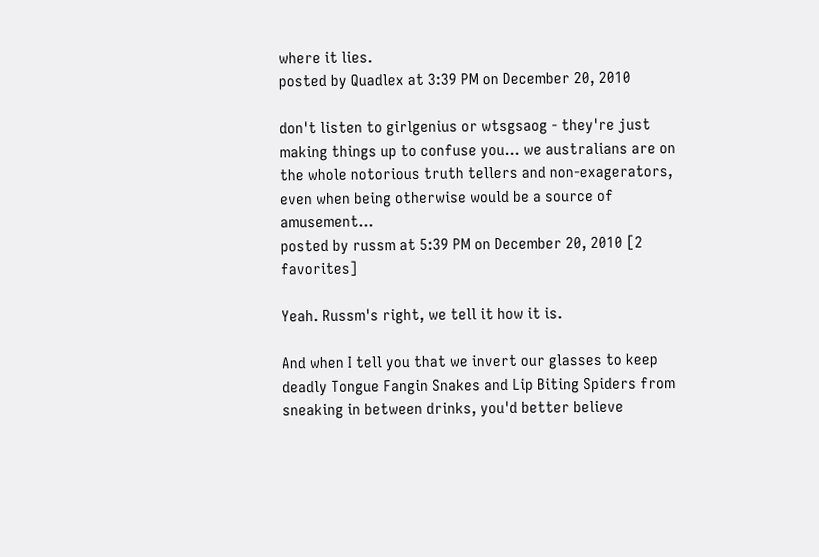where it lies.
posted by Quadlex at 3:39 PM on December 20, 2010

don't listen to girlgenius or wtsgsaog - they're just making things up to confuse you... we australians are on the whole notorious truth tellers and non-exagerators, even when being otherwise would be a source of amusement...
posted by russm at 5:39 PM on December 20, 2010 [2 favorites]

Yeah. Russm's right, we tell it how it is.

And when I tell you that we invert our glasses to keep deadly Tongue Fangin Snakes and Lip Biting Spiders from sneaking in between drinks, you'd better believe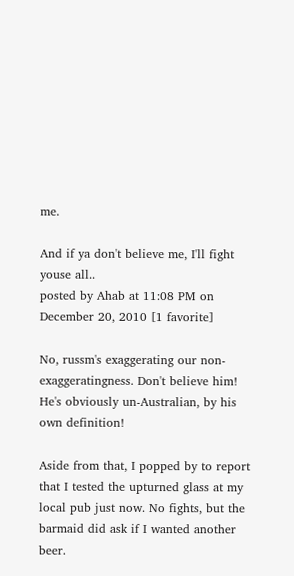me.

And if ya don't believe me, I'll fight youse all..
posted by Ahab at 11:08 PM on December 20, 2010 [1 favorite]

No, russm's exaggerating our non-exaggeratingness. Don't believe him! He's obviously un-Australian, by his own definition!

Aside from that, I popped by to report that I tested the upturned glass at my local pub just now. No fights, but the barmaid did ask if I wanted another beer.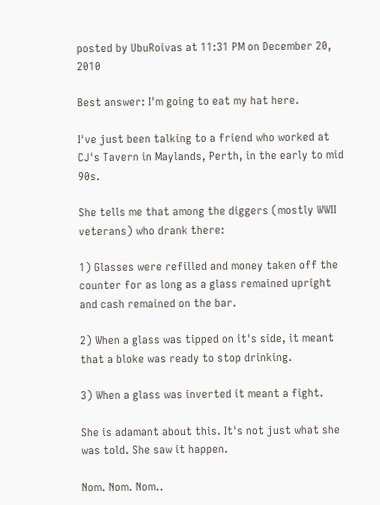posted by UbuRoivas at 11:31 PM on December 20, 2010

Best answer: I'm going to eat my hat here.

I've just been talking to a friend who worked at CJ's Tavern in Maylands, Perth, in the early to mid 90s.

She tells me that among the diggers (mostly WWII veterans) who drank there:

1) Glasses were refilled and money taken off the counter for as long as a glass remained upright and cash remained on the bar.

2) When a glass was tipped on it's side, it meant that a bloke was ready to stop drinking.

3) When a glass was inverted it meant a fight.

She is adamant about this. It's not just what she was told. She saw it happen.

Nom. Nom. Nom..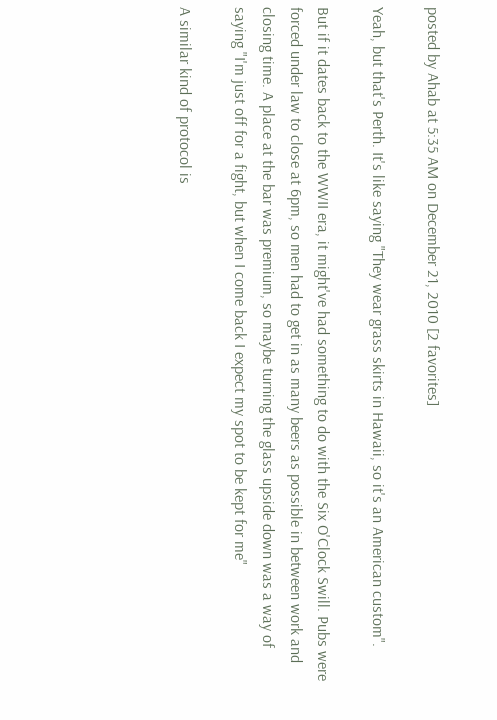posted by Ahab at 5:35 AM on December 21, 2010 [2 favorites]

Yeah, but that's Perth. It's like saying "They wear grass skirts in Hawaii, so it's an American custom".

But if it dates back to the WWII era, it might've had something to do with the Six O'Clock Swill. Pubs were forced under law to close at 6pm, so men had to get in as many beers as possible in between work and closing time. A place at the bar was premium, so maybe turning the glass upside down was a way of saying "I'm just off for a fight, but when I come back I expect my spot to be kept for me"

A similar kind of protocol is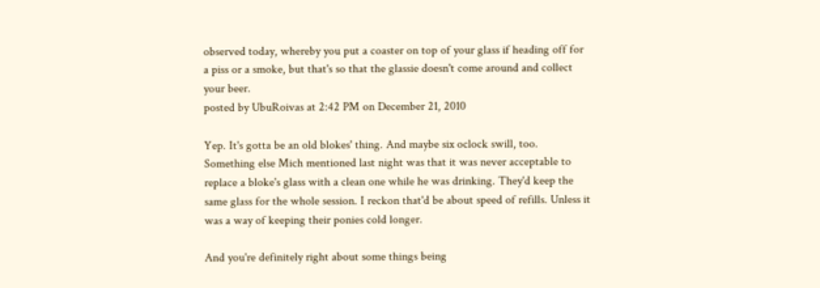observed today, whereby you put a coaster on top of your glass if heading off for a piss or a smoke, but that's so that the glassie doesn't come around and collect your beer.
posted by UbuRoivas at 2:42 PM on December 21, 2010

Yep. It's gotta be an old blokes' thing. And maybe six oclock swill, too. Something else Mich mentioned last night was that it was never acceptable to replace a bloke's glass with a clean one while he was drinking. They'd keep the same glass for the whole session. I reckon that'd be about speed of refills. Unless it was a way of keeping their ponies cold longer.

And you're definitely right about some things being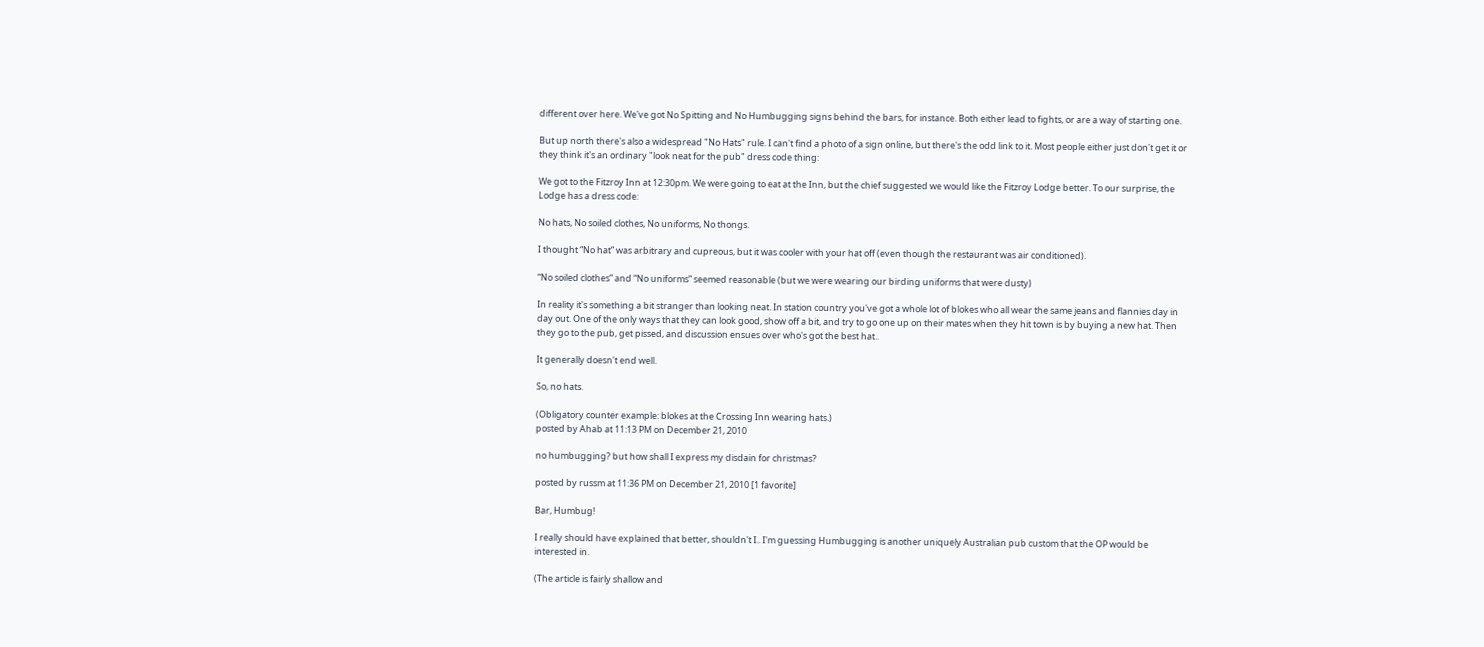different over here. We've got No Spitting and No Humbugging signs behind the bars, for instance. Both either lead to fights, or are a way of starting one.

But up north there's also a widespread "No Hats" rule. I can't find a photo of a sign online, but there's the odd link to it. Most people either just don't get it or they think it's an ordinary "look neat for the pub" dress code thing:

We got to the Fitzroy Inn at 12:30pm. We were going to eat at the Inn, but the chief suggested we would like the Fitzroy Lodge better. To our surprise, the Lodge has a dress code:

No hats, No soiled clothes, No uniforms, No thongs.

I thought “No hat” was arbitrary and cupreous, but it was cooler with your hat off (even though the restaurant was air conditioned).

“No soiled clothes” and “No uniforms” seemed reasonable (but we were wearing our birding uniforms that were dusty)

In reality it's something a bit stranger than looking neat. In station country you've got a whole lot of blokes who all wear the same jeans and flannies day in day out. One of the only ways that they can look good, show off a bit, and try to go one up on their mates when they hit town is by buying a new hat. Then they go to the pub, get pissed, and discussion ensues over who's got the best hat..

It generally doesn't end well.

So, no hats.

(Obligatory counter example: blokes at the Crossing Inn wearing hats.)
posted by Ahab at 11:13 PM on December 21, 2010

no humbugging? but how shall I express my disdain for christmas?

posted by russm at 11:36 PM on December 21, 2010 [1 favorite]

Bar, Humbug!

I really should have explained that better, shouldn't I.. I'm guessing Humbugging is another uniquely Australian pub custom that the OP would be interested in.

(The article is fairly shallow and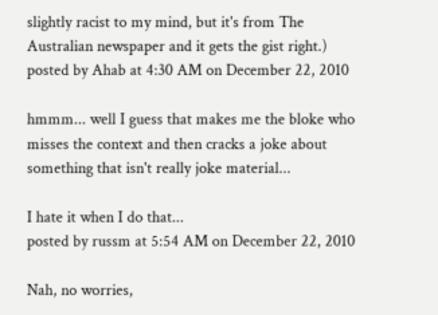slightly racist to my mind, but it's from The Australian newspaper and it gets the gist right.)
posted by Ahab at 4:30 AM on December 22, 2010

hmmm... well I guess that makes me the bloke who misses the context and then cracks a joke about something that isn't really joke material...

I hate it when I do that...
posted by russm at 5:54 AM on December 22, 2010

Nah, no worries,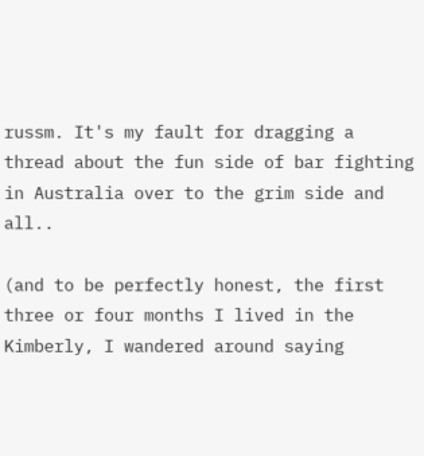russm. It's my fault for dragging a thread about the fun side of bar fighting in Australia over to the grim side and all..

(and to be perfectly honest, the first three or four months I lived in the Kimberly, I wandered around saying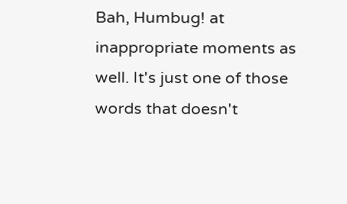Bah, Humbug! at inappropriate moments as well. It's just one of those words that doesn't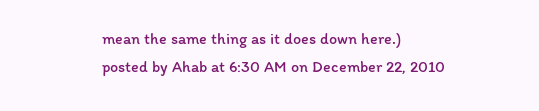mean the same thing as it does down here.)
posted by Ahab at 6:30 AM on December 22, 2010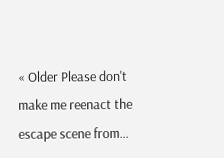« Older Please don't make me reenact the escape scene from...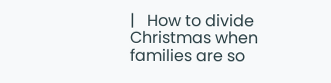|   How to divide Christmas when families are so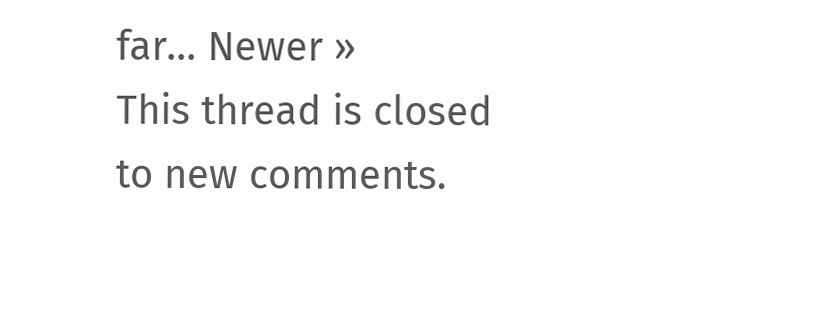far... Newer »
This thread is closed to new comments.